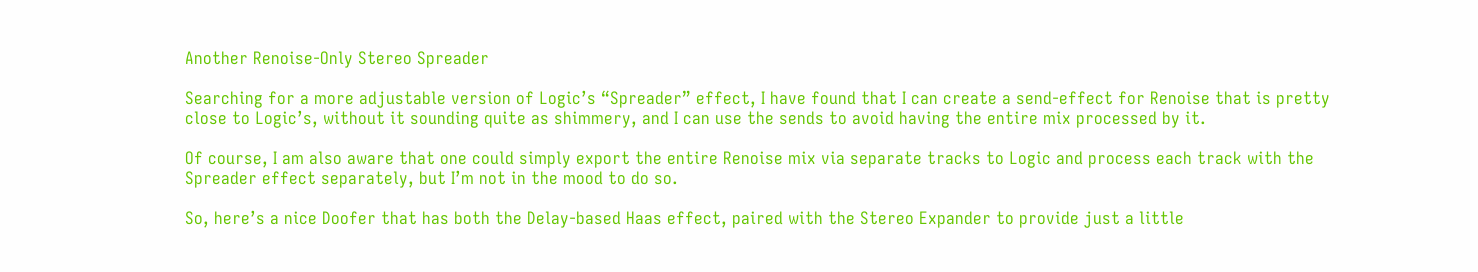Another Renoise-Only Stereo Spreader

Searching for a more adjustable version of Logic’s “Spreader” effect, I have found that I can create a send-effect for Renoise that is pretty close to Logic’s, without it sounding quite as shimmery, and I can use the sends to avoid having the entire mix processed by it.

Of course, I am also aware that one could simply export the entire Renoise mix via separate tracks to Logic and process each track with the Spreader effect separately, but I’m not in the mood to do so.

So, here’s a nice Doofer that has both the Delay-based Haas effect, paired with the Stereo Expander to provide just a little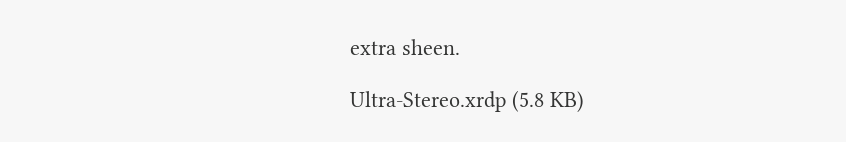extra sheen.

Ultra-Stereo.xrdp (5.8 KB)